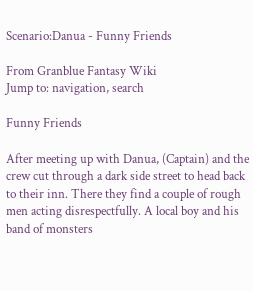Scenario:Danua - Funny Friends

From Granblue Fantasy Wiki
Jump to: navigation, search

Funny Friends

After meeting up with Danua, (Captain) and the crew cut through a dark side street to head back to their inn. There they find a couple of rough men acting disrespectfully. A local boy and his band of monsters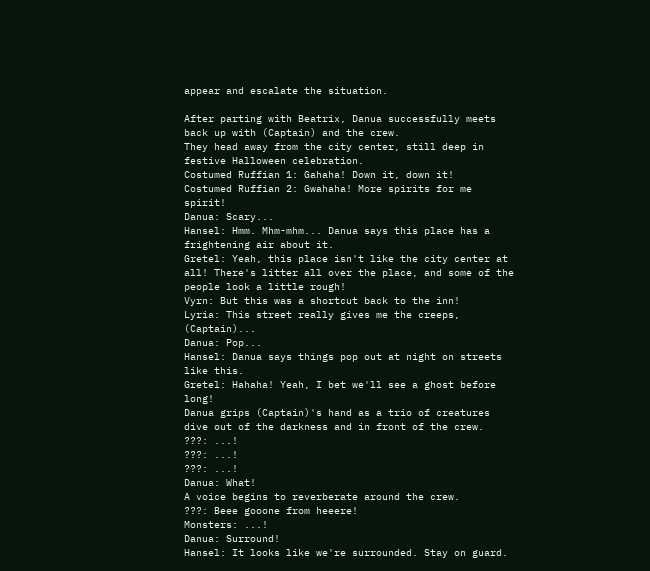appear and escalate the situation.

After parting with Beatrix, Danua successfully meets back up with (Captain) and the crew.
They head away from the city center, still deep in festive Halloween celebration.
Costumed Ruffian 1: Gahaha! Down it, down it!
Costumed Ruffian 2: Gwahaha! More spirits for me spirit!
Danua: Scary...
Hansel: Hmm. Mhm-mhm... Danua says this place has a frightening air about it.
Gretel: Yeah, this place isn't like the city center at all! There's litter all over the place, and some of the people look a little rough!
Vyrn: But this was a shortcut back to the inn!
Lyria: This street really gives me the creeps, (Captain)...
Danua: Pop...
Hansel: Danua says things pop out at night on streets like this.
Gretel: Hahaha! Yeah, I bet we'll see a ghost before long!
Danua grips (Captain)'s hand as a trio of creatures dive out of the darkness and in front of the crew.
???: ...!
???: ...!
???: ...!
Danua: What!
A voice begins to reverberate around the crew.
???: Beee gooone from heeere!
Monsters: ...!
Danua: Surround!
Hansel: It looks like we're surrounded. Stay on guard.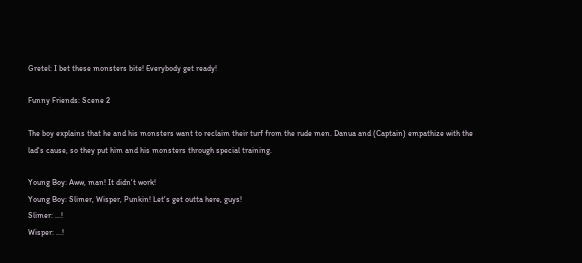Gretel: I bet these monsters bite! Everybody get ready!

Funny Friends: Scene 2

The boy explains that he and his monsters want to reclaim their turf from the rude men. Danua and (Captain) empathize with the lad's cause, so they put him and his monsters through special training.

Young Boy: Aww, man! It didn't work!
Young Boy: Slimer, Wisper, Punkin! Let's get outta here, guys!
Slimer: ...!
Wisper: ...!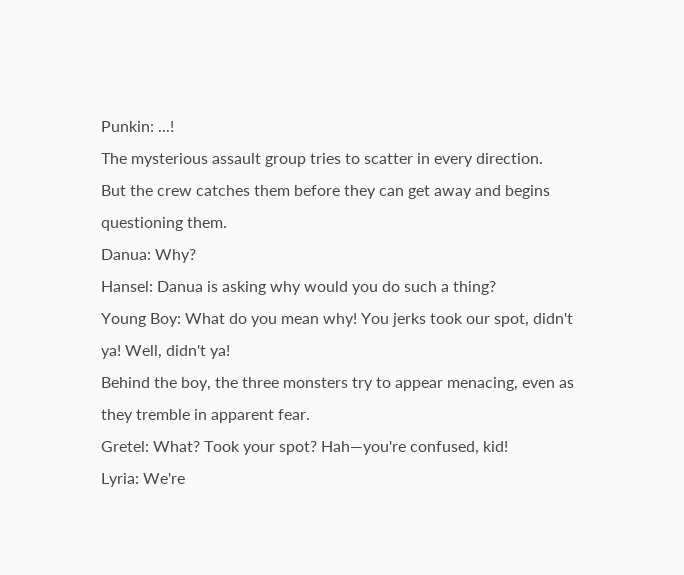Punkin: ...!
The mysterious assault group tries to scatter in every direction.
But the crew catches them before they can get away and begins questioning them.
Danua: Why?
Hansel: Danua is asking why would you do such a thing?
Young Boy: What do you mean why! You jerks took our spot, didn't ya! Well, didn't ya!
Behind the boy, the three monsters try to appear menacing, even as they tremble in apparent fear.
Gretel: What? Took your spot? Hah—you're confused, kid!
Lyria: We're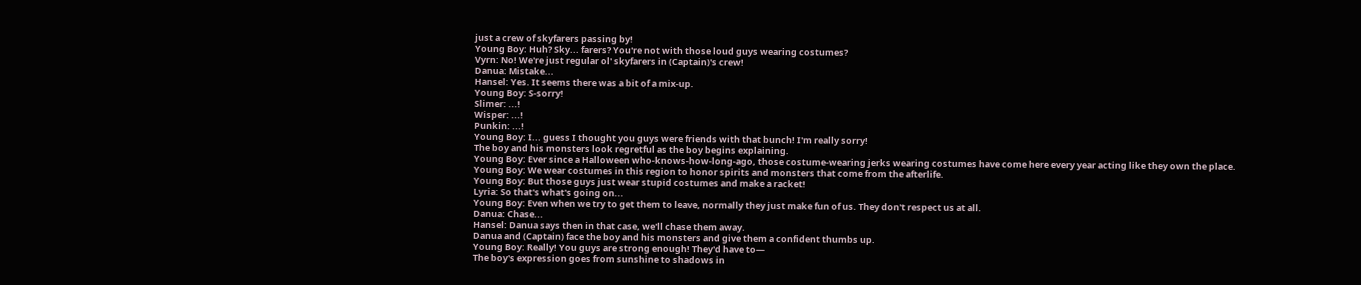just a crew of skyfarers passing by!
Young Boy: Huh? Sky... farers? You're not with those loud guys wearing costumes?
Vyrn: No! We're just regular ol' skyfarers in (Captain)'s crew!
Danua: Mistake...
Hansel: Yes. It seems there was a bit of a mix-up.
Young Boy: S-sorry!
Slimer: ...!
Wisper: ...!
Punkin: ...!
Young Boy: I... guess I thought you guys were friends with that bunch! I'm really sorry!
The boy and his monsters look regretful as the boy begins explaining.
Young Boy: Ever since a Halloween who-knows-how-long-ago, those costume-wearing jerks wearing costumes have come here every year acting like they own the place.
Young Boy: We wear costumes in this region to honor spirits and monsters that come from the afterlife.
Young Boy: But those guys just wear stupid costumes and make a racket!
Lyria: So that's what's going on...
Young Boy: Even when we try to get them to leave, normally they just make fun of us. They don't respect us at all.
Danua: Chase...
Hansel: Danua says then in that case, we'll chase them away.
Danua and (Captain) face the boy and his monsters and give them a confident thumbs up.
Young Boy: Really! You guys are strong enough! They'd have to—
The boy's expression goes from sunshine to shadows in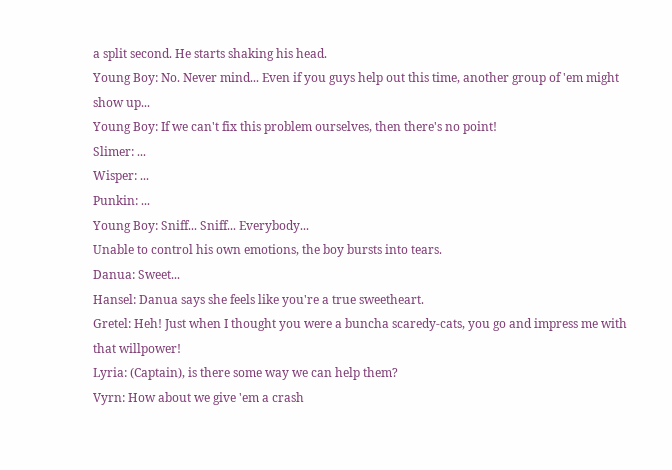a split second. He starts shaking his head.
Young Boy: No. Never mind... Even if you guys help out this time, another group of 'em might show up...
Young Boy: If we can't fix this problem ourselves, then there's no point!
Slimer: ...
Wisper: ...
Punkin: ...
Young Boy: Sniff... Sniff... Everybody...
Unable to control his own emotions, the boy bursts into tears.
Danua: Sweet...
Hansel: Danua says she feels like you're a true sweetheart.
Gretel: Heh! Just when I thought you were a buncha scaredy-cats, you go and impress me with that willpower!
Lyria: (Captain), is there some way we can help them?
Vyrn: How about we give 'em a crash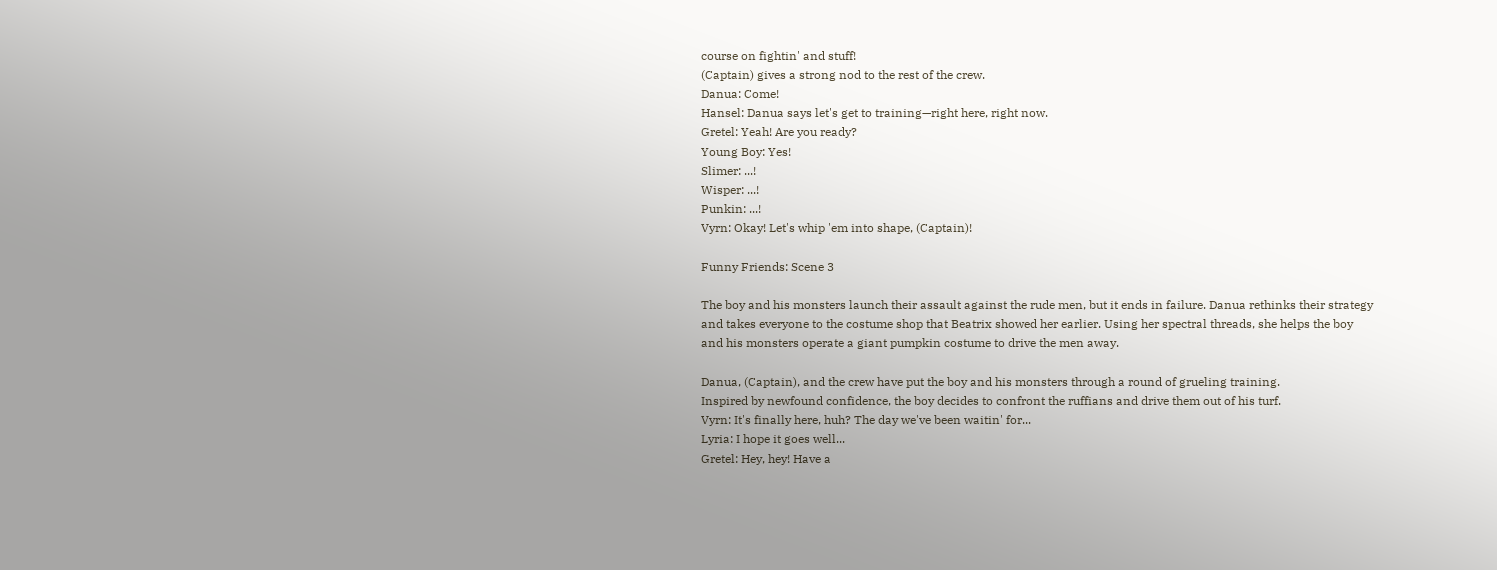course on fightin' and stuff!
(Captain) gives a strong nod to the rest of the crew.
Danua: Come!
Hansel: Danua says let's get to training—right here, right now.
Gretel: Yeah! Are you ready?
Young Boy: Yes!
Slimer: ...!
Wisper: ...!
Punkin: ...!
Vyrn: Okay! Let's whip 'em into shape, (Captain)!

Funny Friends: Scene 3

The boy and his monsters launch their assault against the rude men, but it ends in failure. Danua rethinks their strategy and takes everyone to the costume shop that Beatrix showed her earlier. Using her spectral threads, she helps the boy and his monsters operate a giant pumpkin costume to drive the men away.

Danua, (Captain), and the crew have put the boy and his monsters through a round of grueling training.
Inspired by newfound confidence, the boy decides to confront the ruffians and drive them out of his turf.
Vyrn: It's finally here, huh? The day we've been waitin' for...
Lyria: I hope it goes well...
Gretel: Hey, hey! Have a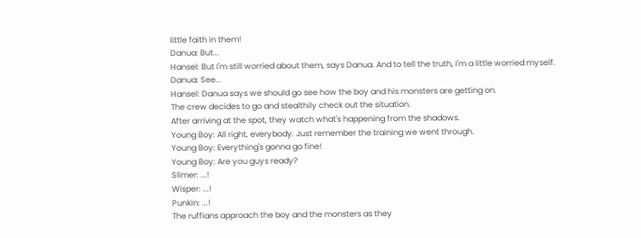little faith in them!
Danua: But...
Hansel: But I'm still worried about them, says Danua. And to tell the truth, I'm a little worried myself.
Danua: See...
Hansel: Danua says we should go see how the boy and his monsters are getting on.
The crew decides to go and stealthily check out the situation.
After arriving at the spot, they watch what's happening from the shadows.
Young Boy: All right, everybody. Just remember the training we went through.
Young Boy: Everything's gonna go fine!
Young Boy: Are you guys ready?
Slimer: ...!
Wisper: ...!
Punkin: ...!
The ruffians approach the boy and the monsters as they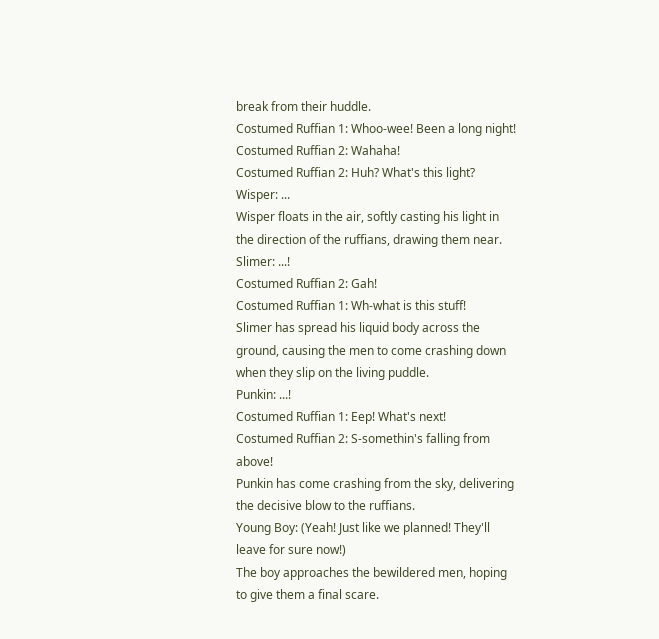break from their huddle.
Costumed Ruffian 1: Whoo-wee! Been a long night!
Costumed Ruffian 2: Wahaha!
Costumed Ruffian 2: Huh? What's this light?
Wisper: ...
Wisper floats in the air, softly casting his light in the direction of the ruffians, drawing them near.
Slimer: ...!
Costumed Ruffian 2: Gah!
Costumed Ruffian 1: Wh-what is this stuff!
Slimer has spread his liquid body across the ground, causing the men to come crashing down when they slip on the living puddle.
Punkin: ...!
Costumed Ruffian 1: Eep! What's next!
Costumed Ruffian 2: S-somethin's falling from above!
Punkin has come crashing from the sky, delivering the decisive blow to the ruffians.
Young Boy: (Yeah! Just like we planned! They'll leave for sure now!)
The boy approaches the bewildered men, hoping to give them a final scare.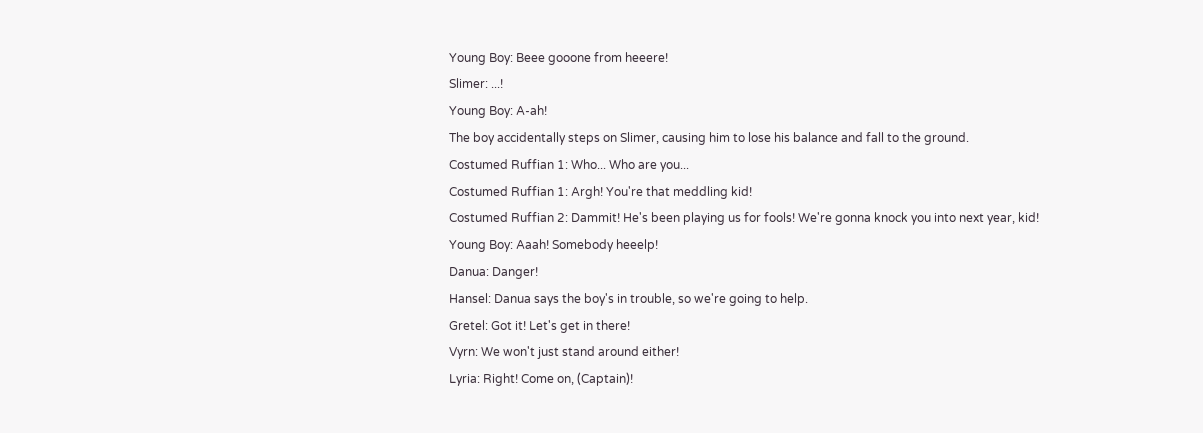Young Boy: Beee gooone from heeere!
Slimer: ...!
Young Boy: A-ah!
The boy accidentally steps on Slimer, causing him to lose his balance and fall to the ground.
Costumed Ruffian 1: Who... Who are you...
Costumed Ruffian 1: Argh! You're that meddling kid!
Costumed Ruffian 2: Dammit! He's been playing us for fools! We're gonna knock you into next year, kid!
Young Boy: Aaah! Somebody heeelp!
Danua: Danger!
Hansel: Danua says the boy's in trouble, so we're going to help.
Gretel: Got it! Let's get in there!
Vyrn: We won't just stand around either!
Lyria: Right! Come on, (Captain)!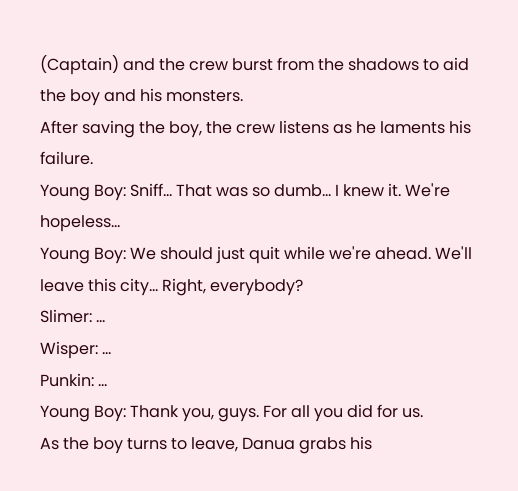(Captain) and the crew burst from the shadows to aid the boy and his monsters.
After saving the boy, the crew listens as he laments his failure.
Young Boy: Sniff... That was so dumb... I knew it. We're hopeless...
Young Boy: We should just quit while we're ahead. We'll leave this city... Right, everybody?
Slimer: ...
Wisper: ...
Punkin: ...
Young Boy: Thank you, guys. For all you did for us.
As the boy turns to leave, Danua grabs his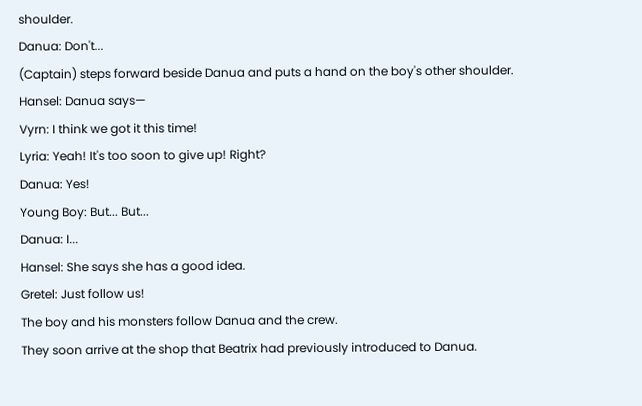shoulder.
Danua: Don't...
(Captain) steps forward beside Danua and puts a hand on the boy's other shoulder.
Hansel: Danua says—
Vyrn: I think we got it this time!
Lyria: Yeah! It's too soon to give up! Right?
Danua: Yes!
Young Boy: But... But...
Danua: I...
Hansel: She says she has a good idea.
Gretel: Just follow us!
The boy and his monsters follow Danua and the crew.
They soon arrive at the shop that Beatrix had previously introduced to Danua.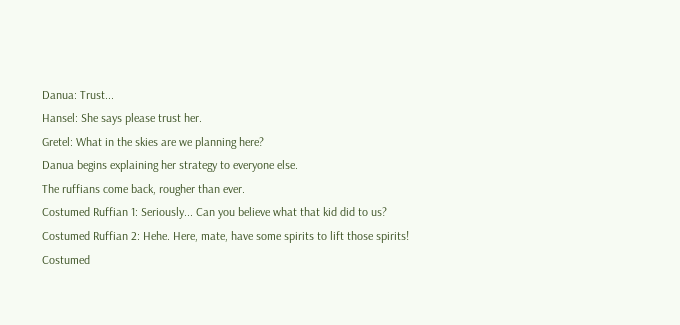Danua: Trust...
Hansel: She says please trust her.
Gretel: What in the skies are we planning here?
Danua begins explaining her strategy to everyone else.
The ruffians come back, rougher than ever.
Costumed Ruffian 1: Seriously... Can you believe what that kid did to us?
Costumed Ruffian 2: Hehe. Here, mate, have some spirits to lift those spirits!
Costumed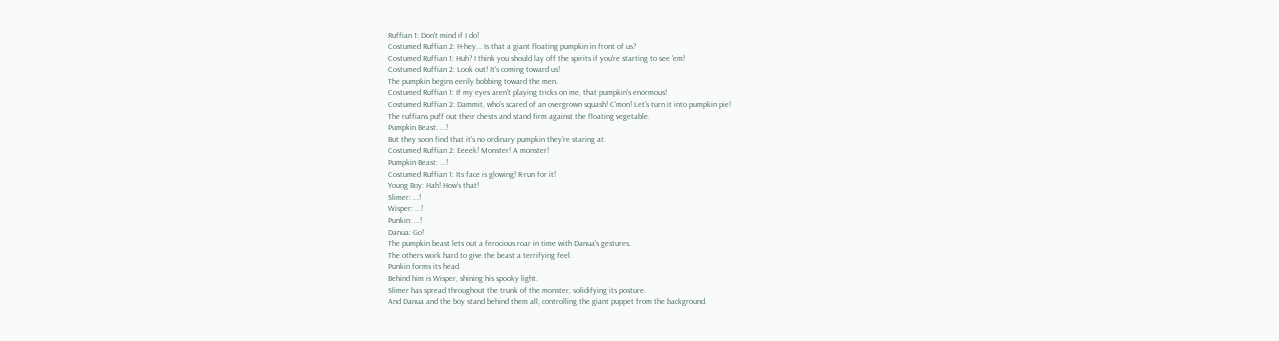Ruffian 1: Don't mind if I do!
Costumed Ruffian 2: H-hey... Is that a giant floating pumpkin in front of us?
Costumed Ruffian 1: Huh? I think you should lay off the spirits if you're starting to see 'em!
Costumed Ruffian 2: Look out! It's coming toward us!
The pumpkin begins eerily bobbing toward the men.
Costumed Ruffian 1: If my eyes aren't playing tricks on me, that pumpkin's enormous!
Costumed Ruffian 2: Dammit, who's scared of an overgrown squash! C'mon! Let's turn it into pumpkin pie!
The ruffians puff out their chests and stand firm against the floating vegetable.
Pumpkin Beast: ...!
But they soon find that it's no ordinary pumpkin they're staring at.
Costumed Ruffian 2: Eeeek! Monster! A monster!
Pumpkin Beast: ...!
Costumed Ruffian 1: Its face is glowing! R-run for it!
Young Boy: Hah! How's that!
Slimer: ...!
Wisper: ...!
Punkin: ...!
Danua: Go!
The pumpkin beast lets out a ferocious roar in time with Danua's gestures.
The others work hard to give the beast a terrifying feel.
Punkin forms its head.
Behind him is Wisper, shining his spooky light.
Slimer has spread throughout the trunk of the monster, solidifying its posture.
And Danua and the boy stand behind them all, controlling the giant puppet from the background.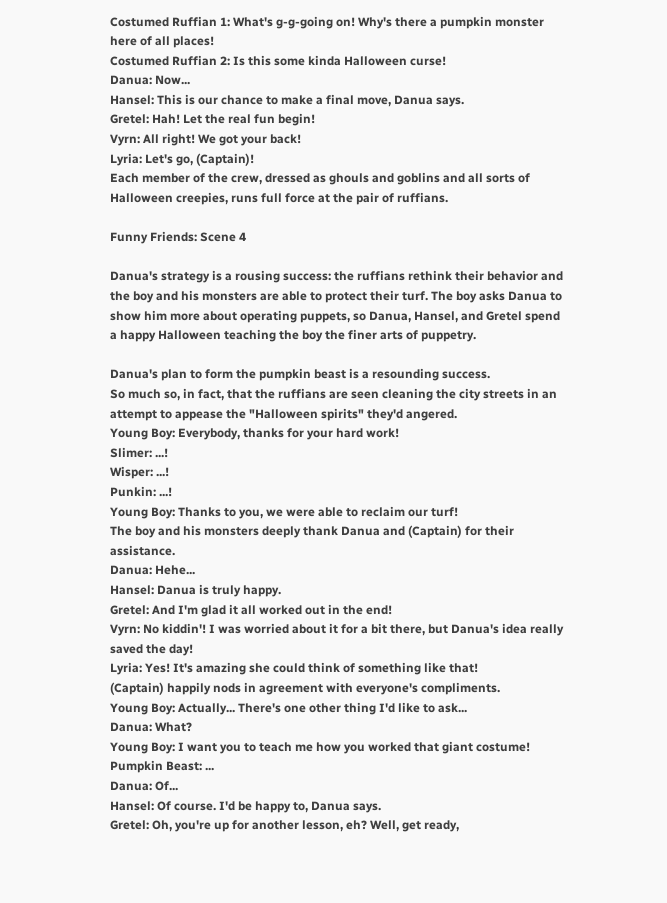Costumed Ruffian 1: What's g-g-going on! Why's there a pumpkin monster here of all places!
Costumed Ruffian 2: Is this some kinda Halloween curse!
Danua: Now...
Hansel: This is our chance to make a final move, Danua says.
Gretel: Hah! Let the real fun begin!
Vyrn: All right! We got your back!
Lyria: Let's go, (Captain)!
Each member of the crew, dressed as ghouls and goblins and all sorts of Halloween creepies, runs full force at the pair of ruffians.

Funny Friends: Scene 4

Danua's strategy is a rousing success: the ruffians rethink their behavior and the boy and his monsters are able to protect their turf. The boy asks Danua to show him more about operating puppets, so Danua, Hansel, and Gretel spend a happy Halloween teaching the boy the finer arts of puppetry.

Danua's plan to form the pumpkin beast is a resounding success.
So much so, in fact, that the ruffians are seen cleaning the city streets in an attempt to appease the "Halloween spirits" they'd angered.
Young Boy: Everybody, thanks for your hard work!
Slimer: ...!
Wisper: ...!
Punkin: ...!
Young Boy: Thanks to you, we were able to reclaim our turf!
The boy and his monsters deeply thank Danua and (Captain) for their assistance.
Danua: Hehe...
Hansel: Danua is truly happy.
Gretel: And I'm glad it all worked out in the end!
Vyrn: No kiddin'! I was worried about it for a bit there, but Danua's idea really saved the day!
Lyria: Yes! It's amazing she could think of something like that!
(Captain) happily nods in agreement with everyone's compliments.
Young Boy: Actually... There's one other thing I'd like to ask...
Danua: What?
Young Boy: I want you to teach me how you worked that giant costume!
Pumpkin Beast: ...
Danua: Of...
Hansel: Of course. I'd be happy to, Danua says.
Gretel: Oh, you're up for another lesson, eh? Well, get ready,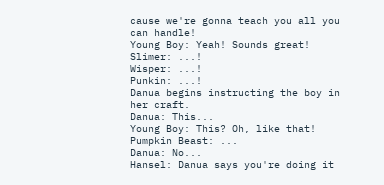cause we're gonna teach you all you can handle!
Young Boy: Yeah! Sounds great!
Slimer: ...!
Wisper: ...!
Punkin: ...!
Danua begins instructing the boy in her craft.
Danua: This...
Young Boy: This? Oh, like that!
Pumpkin Beast: ...
Danua: No...
Hansel: Danua says you're doing it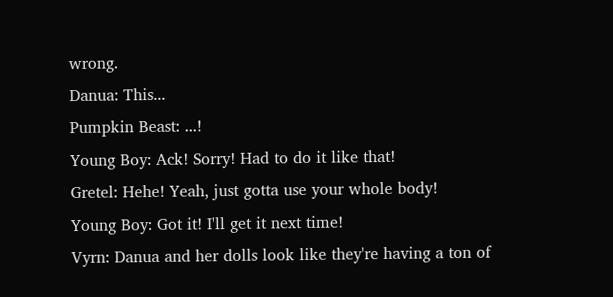wrong.
Danua: This...
Pumpkin Beast: ...!
Young Boy: Ack! Sorry! Had to do it like that!
Gretel: Hehe! Yeah, just gotta use your whole body!
Young Boy: Got it! I'll get it next time!
Vyrn: Danua and her dolls look like they're having a ton of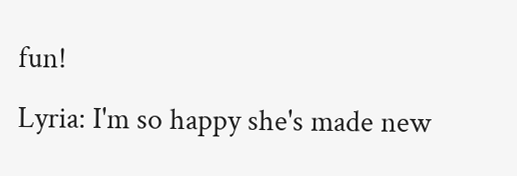fun!
Lyria: I'm so happy she's made new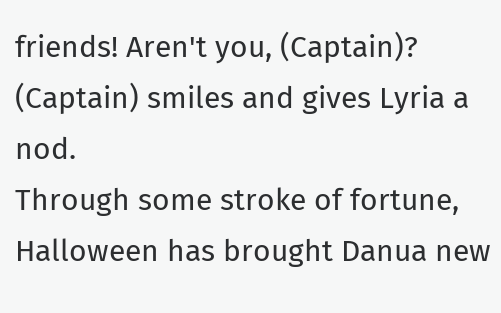friends! Aren't you, (Captain)?
(Captain) smiles and gives Lyria a nod.
Through some stroke of fortune, Halloween has brought Danua new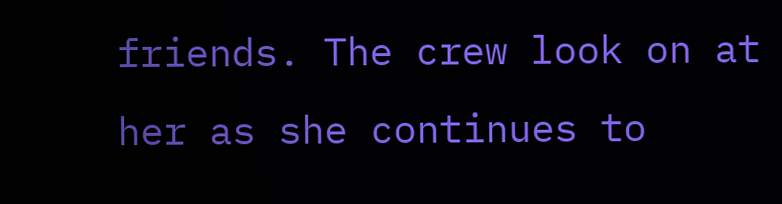friends. The crew look on at her as she continues to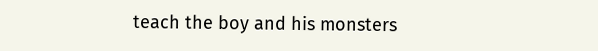teach the boy and his monsters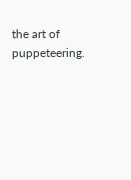the art of puppeteering.